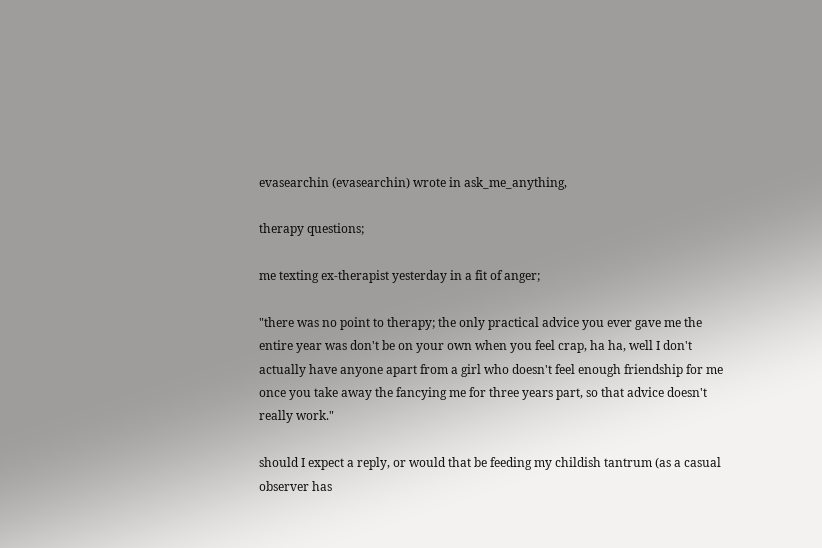evasearchin (evasearchin) wrote in ask_me_anything,

therapy questions;

me texting ex-therapist yesterday in a fit of anger;

"there was no point to therapy; the only practical advice you ever gave me the entire year was don't be on your own when you feel crap, ha ha, well I don't actually have anyone apart from a girl who doesn't feel enough friendship for me once you take away the fancying me for three years part, so that advice doesn't really work."

should I expect a reply, or would that be feeding my childish tantrum (as a casual observer has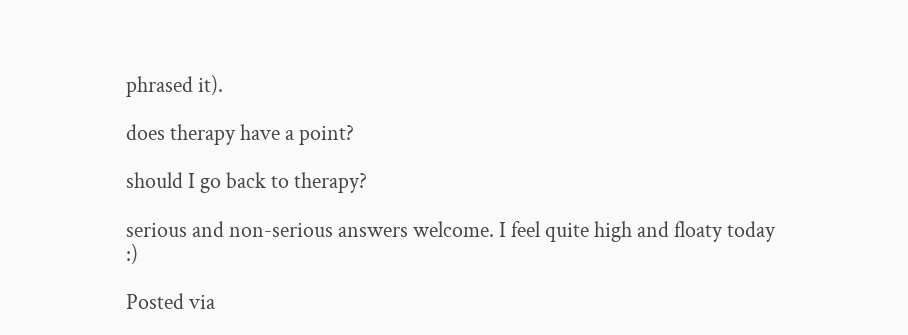phrased it).

does therapy have a point?

should I go back to therapy?

serious and non-serious answers welcome. I feel quite high and floaty today :)

Posted via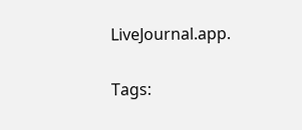LiveJournal.app.

Tags: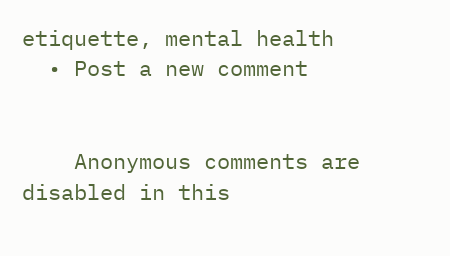etiquette, mental health
  • Post a new comment


    Anonymous comments are disabled in this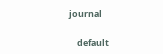journal

    default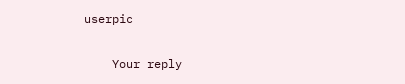userpic

    Your reply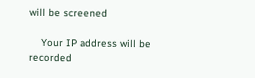will be screened

    Your IP address will be recorded